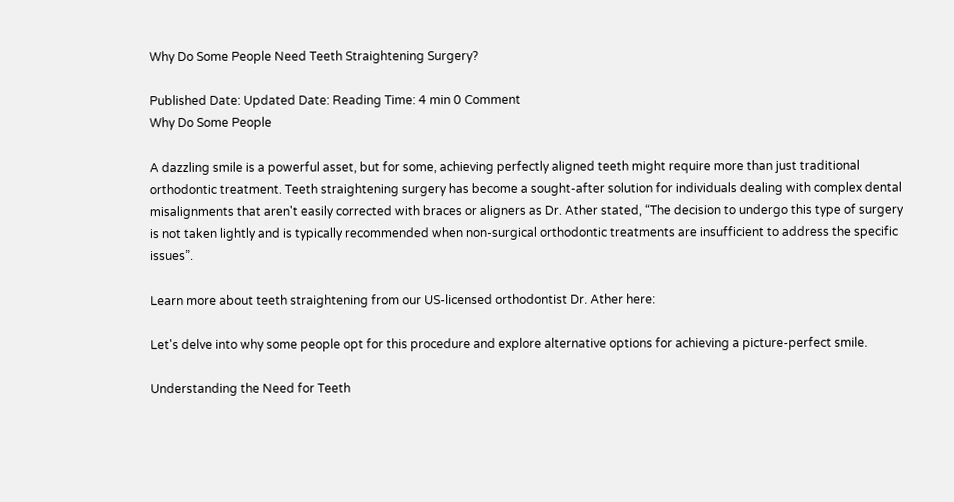Why Do Some People Need Teeth Straightening Surgery?

Published Date: Updated Date: Reading Time: 4 min 0 Comment
Why Do Some People

A dazzling smile is a powerful asset, but for some, achieving perfectly aligned teeth might require more than just traditional orthodontic treatment. Teeth straightening surgery has become a sought-after solution for individuals dealing with complex dental misalignments that aren't easily corrected with braces or aligners as Dr. Ather stated, “The decision to undergo this type of surgery is not taken lightly and is typically recommended when non-surgical orthodontic treatments are insufficient to address the specific issues”.

Learn more about teeth straightening from our US-licensed orthodontist Dr. Ather here:

Let's delve into why some people opt for this procedure and explore alternative options for achieving a picture-perfect smile.

Understanding the Need for Teeth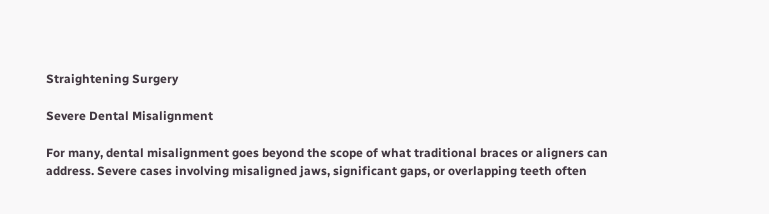Straightening Surgery

Severe Dental Misalignment

For many, dental misalignment goes beyond the scope of what traditional braces or aligners can address. Severe cases involving misaligned jaws, significant gaps, or overlapping teeth often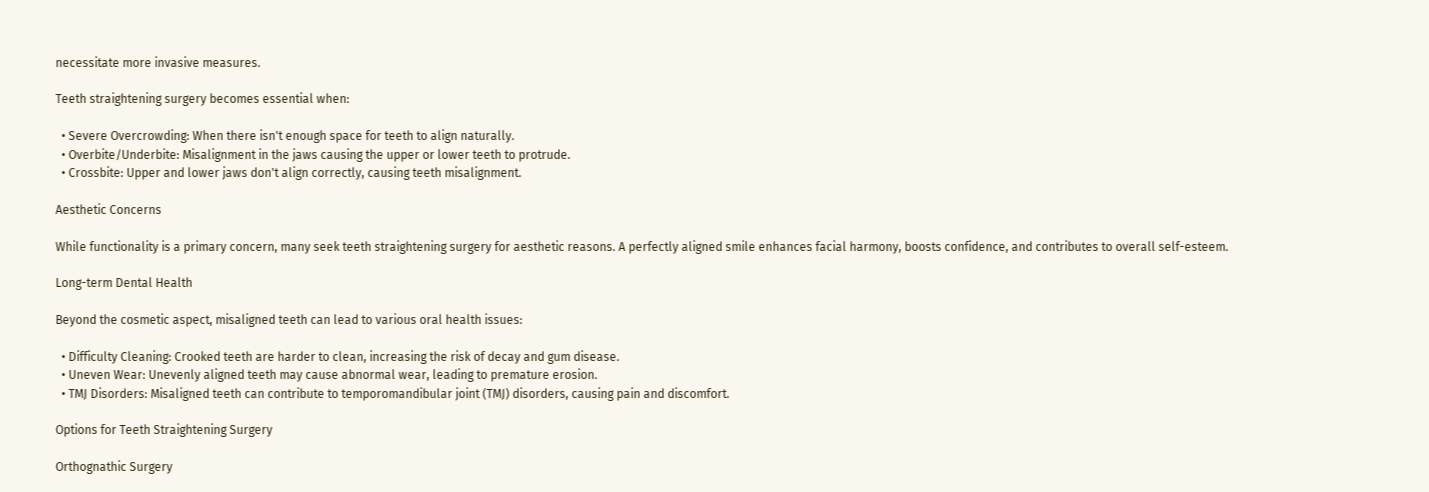necessitate more invasive measures.

Teeth straightening surgery becomes essential when:

  • Severe Overcrowding: When there isn't enough space for teeth to align naturally.
  • Overbite/Underbite: Misalignment in the jaws causing the upper or lower teeth to protrude.
  • Crossbite: Upper and lower jaws don't align correctly, causing teeth misalignment.

Aesthetic Concerns

While functionality is a primary concern, many seek teeth straightening surgery for aesthetic reasons. A perfectly aligned smile enhances facial harmony, boosts confidence, and contributes to overall self-esteem.

Long-term Dental Health

Beyond the cosmetic aspect, misaligned teeth can lead to various oral health issues:

  • Difficulty Cleaning: Crooked teeth are harder to clean, increasing the risk of decay and gum disease.
  • Uneven Wear: Unevenly aligned teeth may cause abnormal wear, leading to premature erosion.
  • TMJ Disorders: Misaligned teeth can contribute to temporomandibular joint (TMJ) disorders, causing pain and discomfort.

Options for Teeth Straightening Surgery

Orthognathic Surgery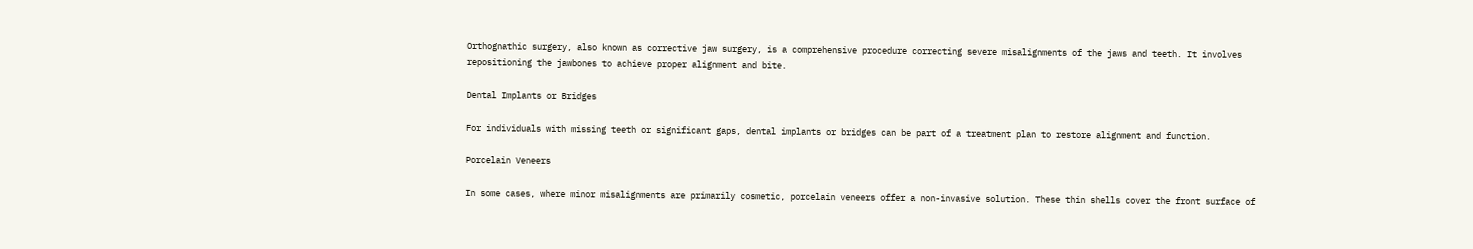Orthognathic surgery, also known as corrective jaw surgery, is a comprehensive procedure correcting severe misalignments of the jaws and teeth. It involves repositioning the jawbones to achieve proper alignment and bite.

Dental Implants or Bridges

For individuals with missing teeth or significant gaps, dental implants or bridges can be part of a treatment plan to restore alignment and function.

Porcelain Veneers

In some cases, where minor misalignments are primarily cosmetic, porcelain veneers offer a non-invasive solution. These thin shells cover the front surface of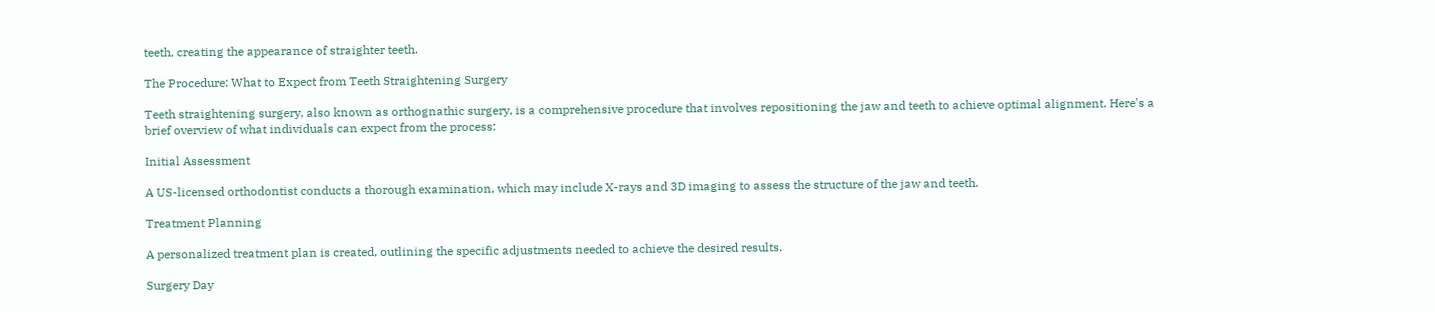teeth, creating the appearance of straighter teeth.

The Procedure: What to Expect from Teeth Straightening Surgery

Teeth straightening surgery, also known as orthognathic surgery, is a comprehensive procedure that involves repositioning the jaw and teeth to achieve optimal alignment. Here's a brief overview of what individuals can expect from the process:

Initial Assessment

A US-licensed orthodontist conducts a thorough examination, which may include X-rays and 3D imaging to assess the structure of the jaw and teeth.

Treatment Planning

A personalized treatment plan is created, outlining the specific adjustments needed to achieve the desired results.

Surgery Day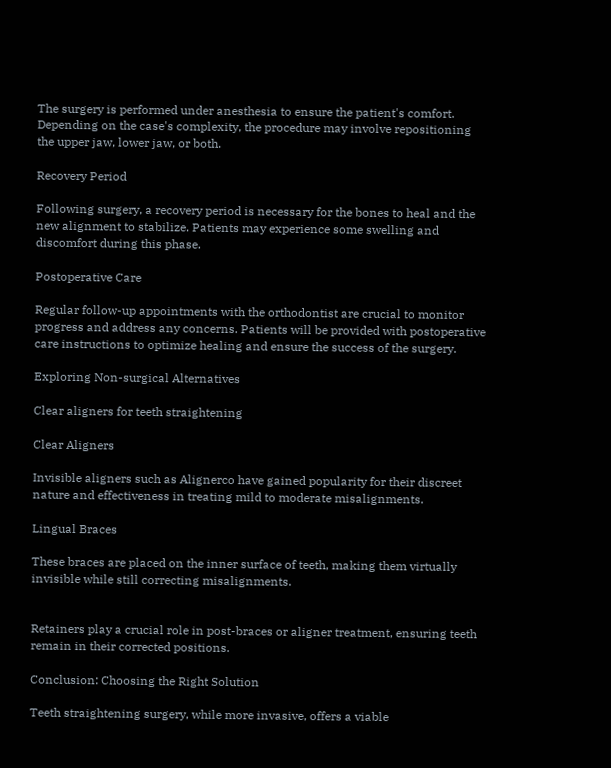The surgery is performed under anesthesia to ensure the patient's comfort. Depending on the case's complexity, the procedure may involve repositioning the upper jaw, lower jaw, or both.

Recovery Period

Following surgery, a recovery period is necessary for the bones to heal and the new alignment to stabilize. Patients may experience some swelling and discomfort during this phase.

Postoperative Care

Regular follow-up appointments with the orthodontist are crucial to monitor progress and address any concerns. Patients will be provided with postoperative care instructions to optimize healing and ensure the success of the surgery.

Exploring Non-surgical Alternatives

Clear aligners for teeth straightening

Clear Aligners

Invisible aligners such as Alignerco have gained popularity for their discreet nature and effectiveness in treating mild to moderate misalignments.

Lingual Braces

These braces are placed on the inner surface of teeth, making them virtually invisible while still correcting misalignments.


Retainers play a crucial role in post-braces or aligner treatment, ensuring teeth remain in their corrected positions.

Conclusion: Choosing the Right Solution

Teeth straightening surgery, while more invasive, offers a viable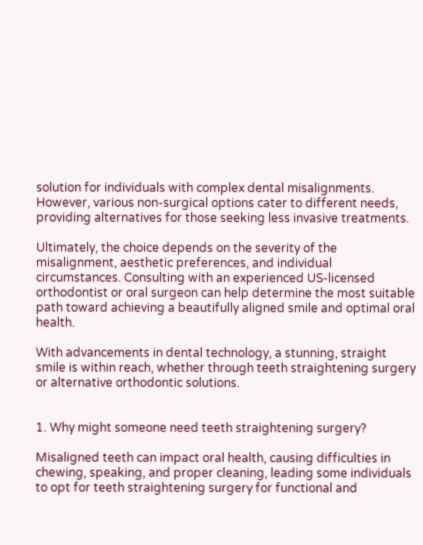solution for individuals with complex dental misalignments. However, various non-surgical options cater to different needs, providing alternatives for those seeking less invasive treatments.

Ultimately, the choice depends on the severity of the misalignment, aesthetic preferences, and individual circumstances. Consulting with an experienced US-licensed orthodontist or oral surgeon can help determine the most suitable path toward achieving a beautifully aligned smile and optimal oral health.

With advancements in dental technology, a stunning, straight smile is within reach, whether through teeth straightening surgery or alternative orthodontic solutions.


1. Why might someone need teeth straightening surgery?

Misaligned teeth can impact oral health, causing difficulties in chewing, speaking, and proper cleaning, leading some individuals to opt for teeth straightening surgery for functional and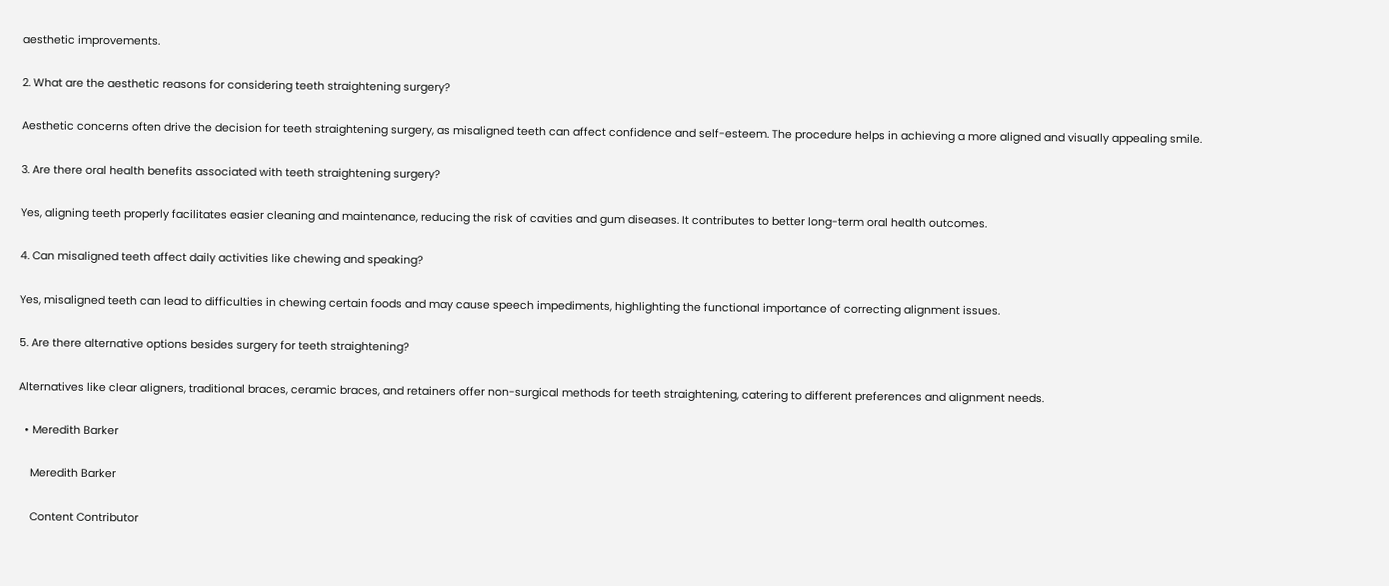aesthetic improvements.

2. What are the aesthetic reasons for considering teeth straightening surgery?

Aesthetic concerns often drive the decision for teeth straightening surgery, as misaligned teeth can affect confidence and self-esteem. The procedure helps in achieving a more aligned and visually appealing smile.

3. Are there oral health benefits associated with teeth straightening surgery?

Yes, aligning teeth properly facilitates easier cleaning and maintenance, reducing the risk of cavities and gum diseases. It contributes to better long-term oral health outcomes.

4. Can misaligned teeth affect daily activities like chewing and speaking?

Yes, misaligned teeth can lead to difficulties in chewing certain foods and may cause speech impediments, highlighting the functional importance of correcting alignment issues.

5. Are there alternative options besides surgery for teeth straightening?

Alternatives like clear aligners, traditional braces, ceramic braces, and retainers offer non-surgical methods for teeth straightening, catering to different preferences and alignment needs.

  • Meredith Barker

    Meredith Barker

    Content Contributor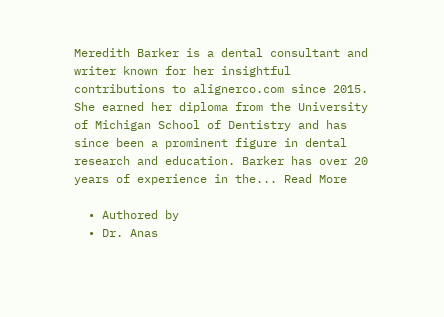Meredith Barker is a dental consultant and writer known for her insightful contributions to alignerco.com since 2015. She earned her diploma from the University of Michigan School of Dentistry and has since been a prominent figure in dental research and education. Barker has over 20 years of experience in the... Read More

  • Authored by
  • Dr. Anas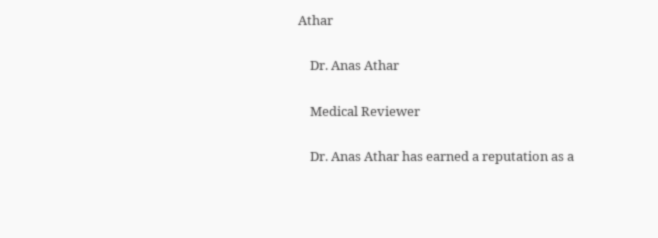Athar

    Dr. Anas Athar

    Medical Reviewer

    Dr. Anas Athar has earned a reputation as a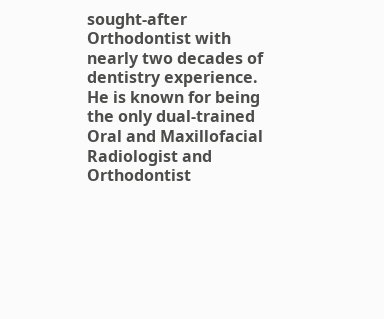sought-after Orthodontist with nearly two decades of dentistry experience. He is known for being the only dual-trained Oral and Maxillofacial Radiologist and Orthodontist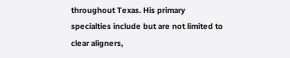throughout Texas. His primary specialties include but are not limited to clear aligners,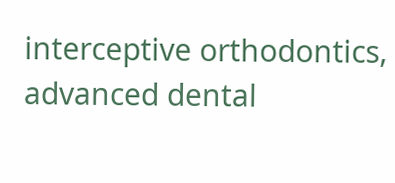interceptive orthodontics, advanced dental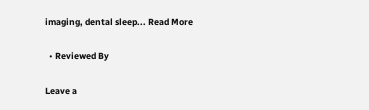imaging, dental sleep... Read More

  • Reviewed By

Leave a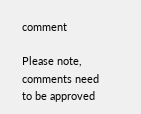comment

Please note, comments need to be approved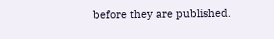before they are published.